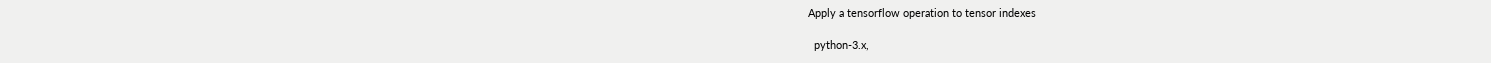Apply a tensorflow operation to tensor indexes

  python-3.x,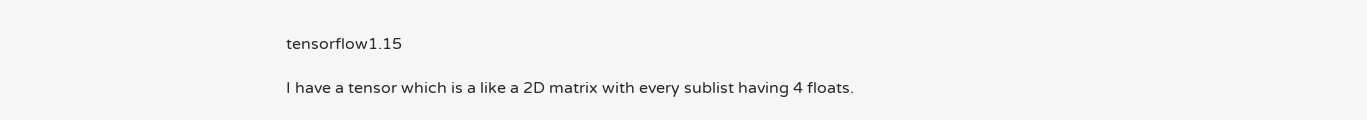tensorflow1.15

I have a tensor which is a like a 2D matrix with every sublist having 4 floats.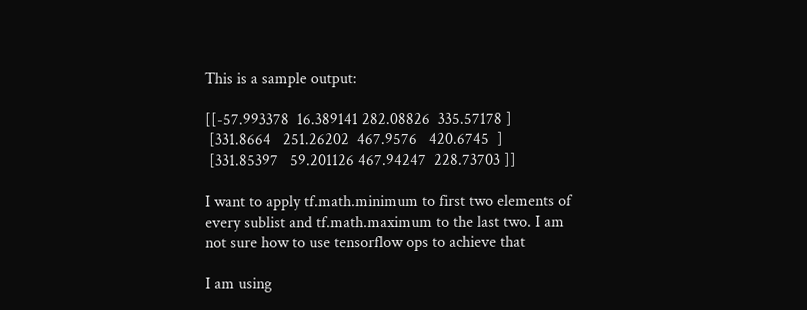This is a sample output:

[[-57.993378  16.389141 282.08826  335.57178 ]
 [331.8664   251.26202  467.9576   420.6745  ]
 [331.85397   59.201126 467.94247  228.73703 ]]

I want to apply tf.math.minimum to first two elements of every sublist and tf.math.maximum to the last two. I am not sure how to use tensorflow ops to achieve that

I am using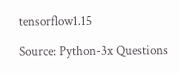tensorflow1.15

Source: Python-3x Questions